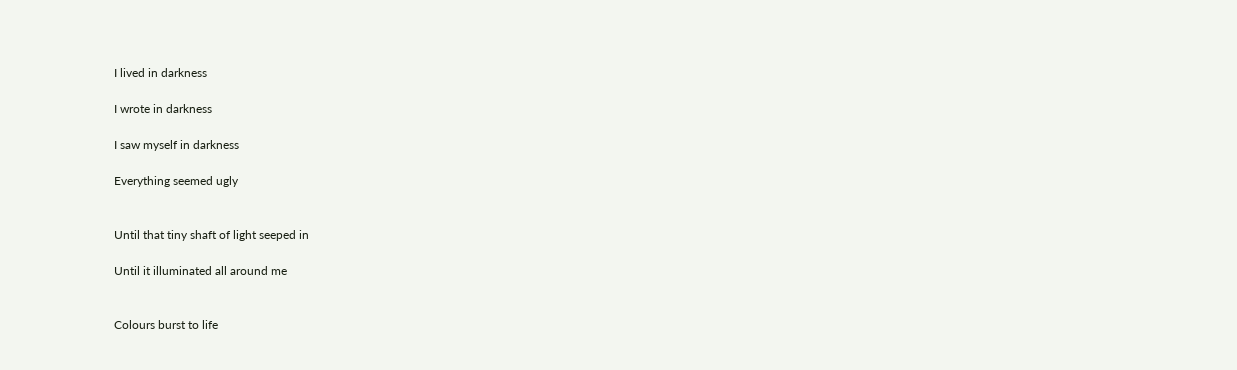I lived in darkness

I wrote in darkness

I saw myself in darkness

Everything seemed ugly


Until that tiny shaft of light seeped in

Until it illuminated all around me


Colours burst to life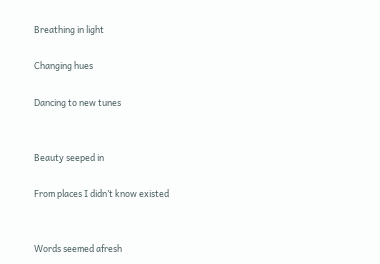Breathing in light

Changing hues

Dancing to new tunes


Beauty seeped in

From places I didn’t know existed


Words seemed afresh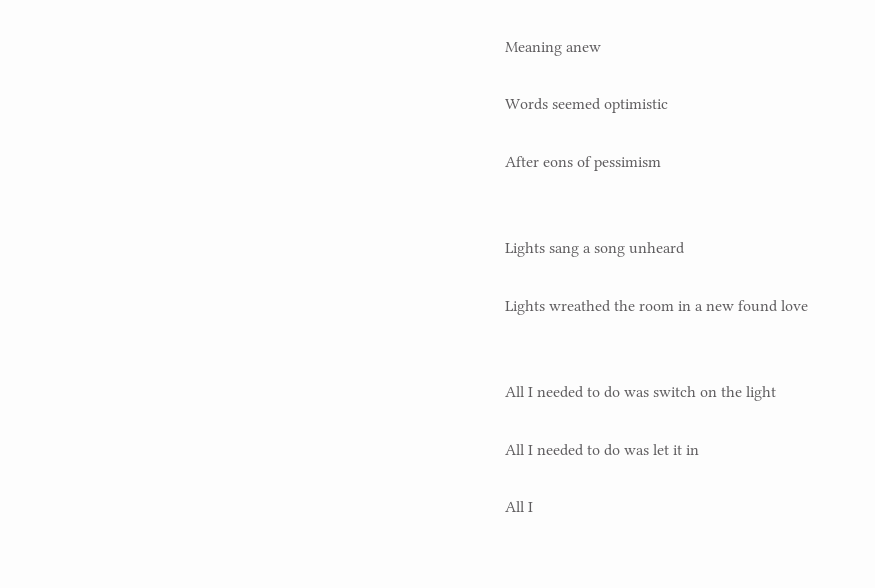Meaning anew

Words seemed optimistic

After eons of pessimism


Lights sang a song unheard

Lights wreathed the room in a new found love


All I needed to do was switch on the light

All I needed to do was let it in

All I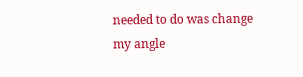needed to do was change my angle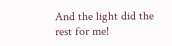And the light did the rest for me!